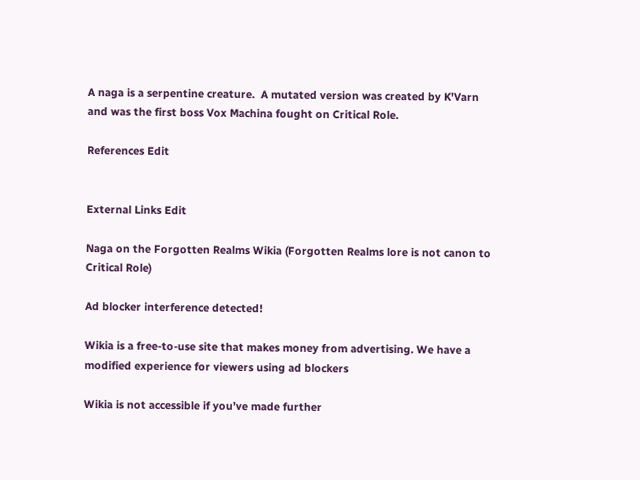A naga is a serpentine creature.  A mutated version was created by K'Varn and was the first boss Vox Machina fought on Critical Role.

References Edit


External Links Edit

Naga on the Forgotten Realms Wikia (Forgotten Realms lore is not canon to Critical Role)

Ad blocker interference detected!

Wikia is a free-to-use site that makes money from advertising. We have a modified experience for viewers using ad blockers

Wikia is not accessible if you’ve made further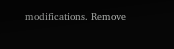modifications. Remove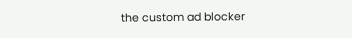the custom ad blocker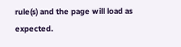rule(s) and the page will load as expected.